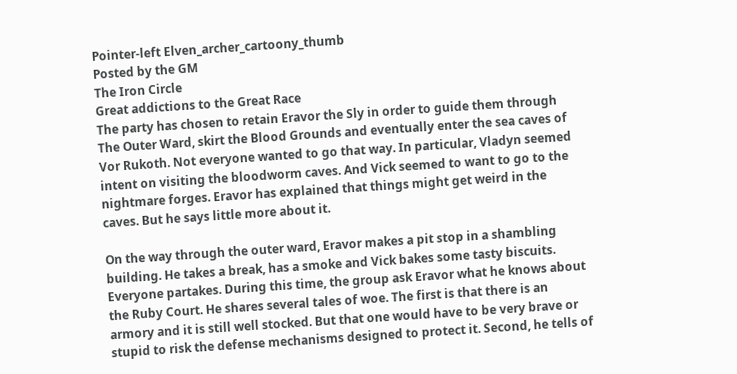Pointer-left Elven_archer_cartoony_thumb
Posted by the GM
The Iron Circle
Great addictions to the Great Race
The party has chosen to retain Eravor the Sly in order to guide them through The Outer Ward, skirt the Blood Grounds and eventually enter the sea caves of Vor Rukoth. Not everyone wanted to go that way. In particular, Vladyn seemed intent on visiting the bloodworm caves. And Vick seemed to want to go to the nightmare forges. Eravor has explained that things might get weird in the caves. But he says little more about it.

On the way through the outer ward, Eravor makes a pit stop in a shambling building. He takes a break, has a smoke and Vick bakes some tasty biscuits. Everyone partakes. During this time, the group ask Eravor what he knows about the Ruby Court. He shares several tales of woe. The first is that there is an armory and it is still well stocked. But that one would have to be very brave or stupid to risk the defense mechanisms designed to protect it. Second, he tells of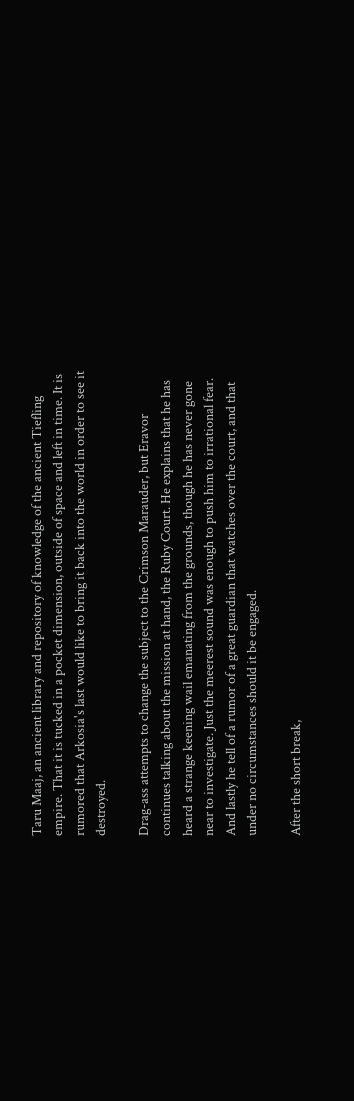Taru Maaj, an ancient library and repository of knowledge of the ancient Tiefling empire. That it is tucked in a pocket dimension, outside of space and left in time. It is rumored that Arkosia's last would like to bring it back into the world in order to see it destroyed.

Drag-ass attempts to change the subject to the Crimson Marauder, but Eravor continues talking about the mission at hand, the Ruby Court. He explains that he has heard a strange keening wail emanating from the grounds, though he has never gone near to investigate. Just the meerest sound was enough to push him to irrational fear. And lastly he tell of a rumor of a great guardian that watches over the court, and that under no circumstances should it be engaged.

After the short break,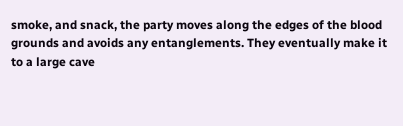smoke, and snack, the party moves along the edges of the blood grounds and avoids any entanglements. They eventually make it to a large cave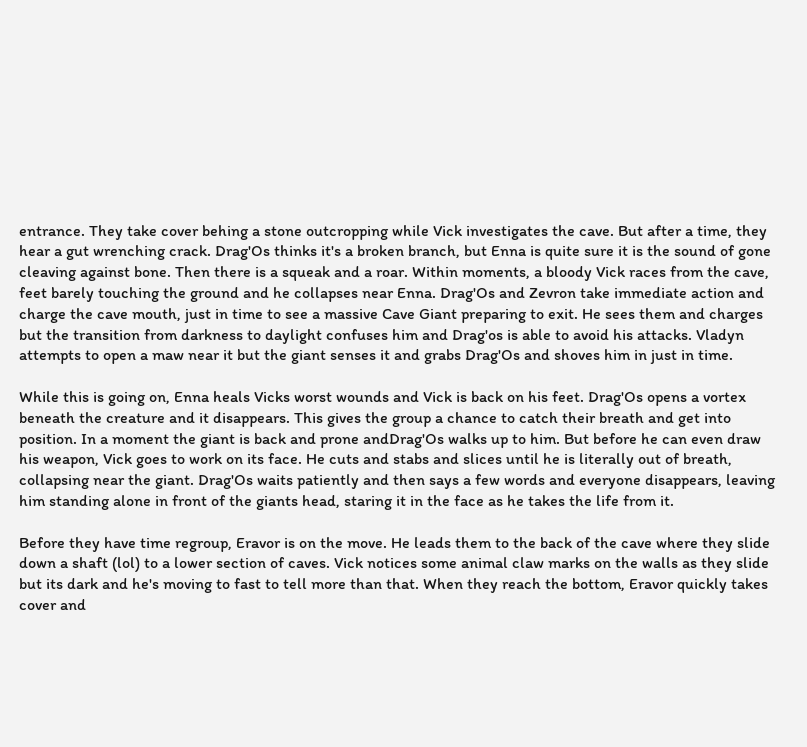entrance. They take cover behing a stone outcropping while Vick investigates the cave. But after a time, they hear a gut wrenching crack. Drag'Os thinks it's a broken branch, but Enna is quite sure it is the sound of gone cleaving against bone. Then there is a squeak and a roar. Within moments, a bloody Vick races from the cave, feet barely touching the ground and he collapses near Enna. Drag'Os and Zevron take immediate action and charge the cave mouth, just in time to see a massive Cave Giant preparing to exit. He sees them and charges but the transition from darkness to daylight confuses him and Drag'os is able to avoid his attacks. Vladyn attempts to open a maw near it but the giant senses it and grabs Drag'Os and shoves him in just in time.

While this is going on, Enna heals Vicks worst wounds and Vick is back on his feet. Drag'Os opens a vortex beneath the creature and it disappears. This gives the group a chance to catch their breath and get into position. In a moment the giant is back and prone andDrag'Os walks up to him. But before he can even draw his weapon, Vick goes to work on its face. He cuts and stabs and slices until he is literally out of breath, collapsing near the giant. Drag'Os waits patiently and then says a few words and everyone disappears, leaving him standing alone in front of the giants head, staring it in the face as he takes the life from it.

Before they have time regroup, Eravor is on the move. He leads them to the back of the cave where they slide down a shaft (lol) to a lower section of caves. Vick notices some animal claw marks on the walls as they slide but its dark and he's moving to fast to tell more than that. When they reach the bottom, Eravor quickly takes cover and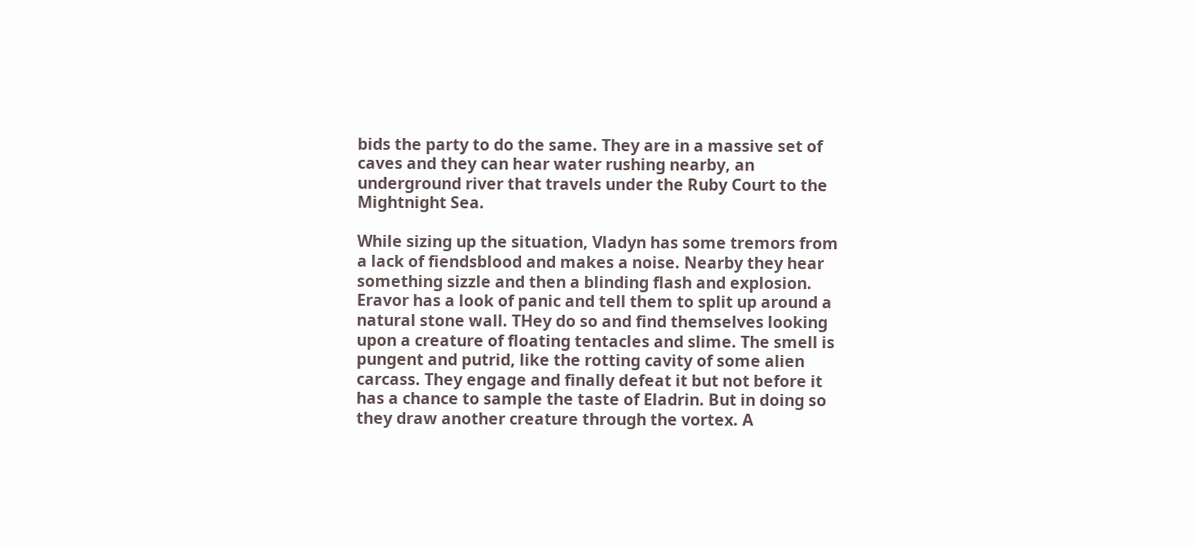bids the party to do the same. They are in a massive set of caves and they can hear water rushing nearby, an underground river that travels under the Ruby Court to the Mightnight Sea.

While sizing up the situation, Vladyn has some tremors from a lack of fiendsblood and makes a noise. Nearby they hear something sizzle and then a blinding flash and explosion. Eravor has a look of panic and tell them to split up around a natural stone wall. THey do so and find themselves looking upon a creature of floating tentacles and slime. The smell is pungent and putrid, like the rotting cavity of some alien carcass. They engage and finally defeat it but not before it has a chance to sample the taste of Eladrin. But in doing so they draw another creature through the vortex. A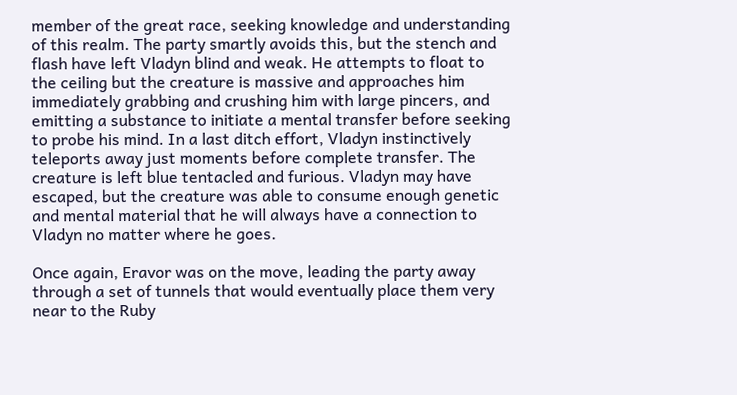member of the great race, seeking knowledge and understanding of this realm. The party smartly avoids this, but the stench and flash have left Vladyn blind and weak. He attempts to float to the ceiling but the creature is massive and approaches him immediately grabbing and crushing him with large pincers, and emitting a substance to initiate a mental transfer before seeking to probe his mind. In a last ditch effort, Vladyn instinctively teleports away just moments before complete transfer. The creature is left blue tentacled and furious. Vladyn may have escaped, but the creature was able to consume enough genetic and mental material that he will always have a connection to Vladyn no matter where he goes.

Once again, Eravor was on the move, leading the party away through a set of tunnels that would eventually place them very near to the Ruby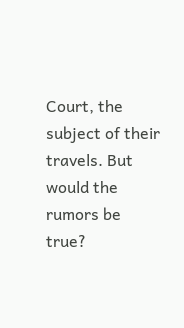Court, the subject of their travels. But would the rumors be true?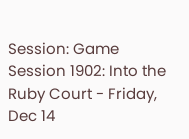Session: Game Session 1902: Into the Ruby Court - Friday, Dec 14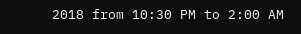2018 from 10:30 PM to 2:00 AM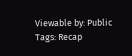Viewable by: Public
Tags: Recap